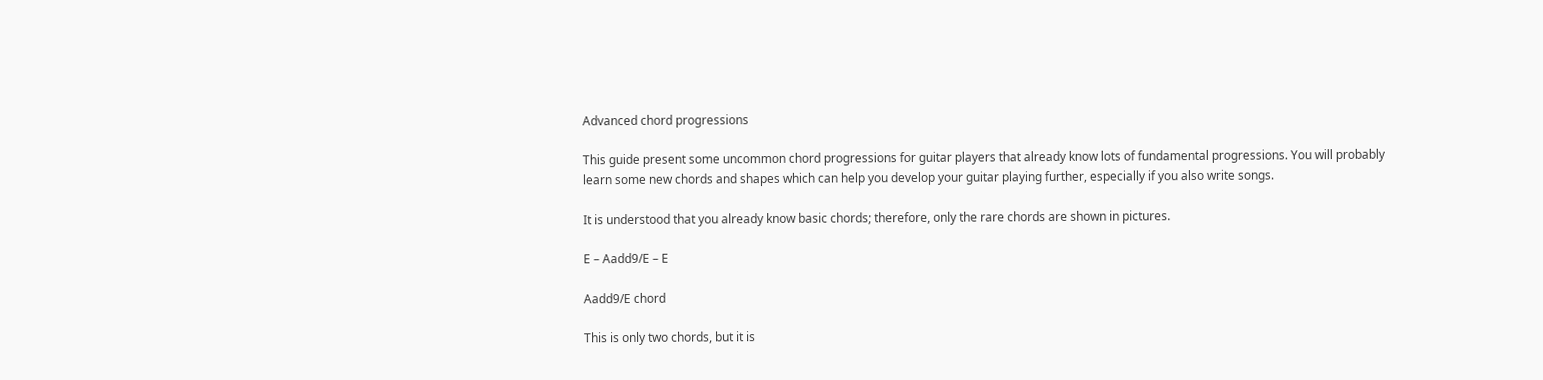Advanced chord progressions

This guide present some uncommon chord progressions for guitar players that already know lots of fundamental progressions. You will probably learn some new chords and shapes which can help you develop your guitar playing further, especially if you also write songs.

It is understood that you already know basic chords; therefore, only the rare chords are shown in pictures.

E – Aadd9/E – E

Aadd9/E chord

This is only two chords, but it is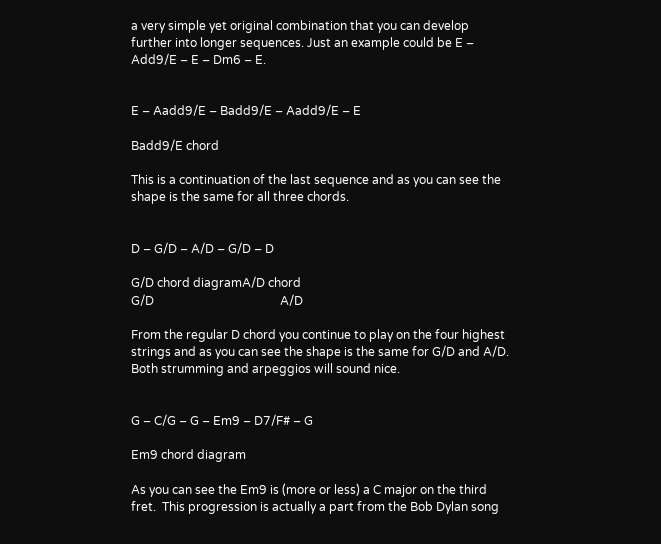a very simple yet original combination that you can develop further into longer sequences. Just an example could be E – Add9/E – E – Dm6 – E.


E – Aadd9/E – Badd9/E – Aadd9/E – E

Badd9/E chord

This is a continuation of the last sequence and as you can see the shape is the same for all three chords.


D – G/D – A/D – G/D – D

G/D chord diagramA/D chord
G/D                                          A/D

From the regular D chord you continue to play on the four highest strings and as you can see the shape is the same for G/D and A/D. Both strumming and arpeggios will sound nice.


G – C/G – G – Em9 – D7/F# – G

Em9 chord diagram

As you can see the Em9 is (more or less) a C major on the third fret.  This progression is actually a part from the Bob Dylan song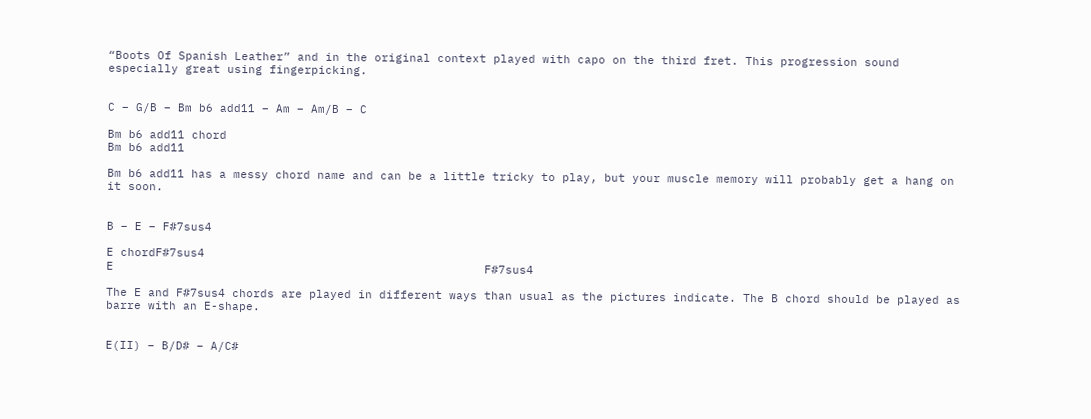“Boots Of Spanish Leather” and in the original context played with capo on the third fret. This progression sound especially great using fingerpicking.


C – G/B – Bm b6 add11 – Am – Am/B – C

Bm b6 add11 chord
Bm b6 add11

Bm b6 add11 has a messy chord name and can be a little tricky to play, but your muscle memory will probably get a hang on it soon.


B – E – F#7sus4

E chordF#7sus4
E                                                     F#7sus4

The E and F#7sus4 chords are played in different ways than usual as the pictures indicate. The B chord should be played as barre with an E-shape.


E(II) – B/D# – A/C#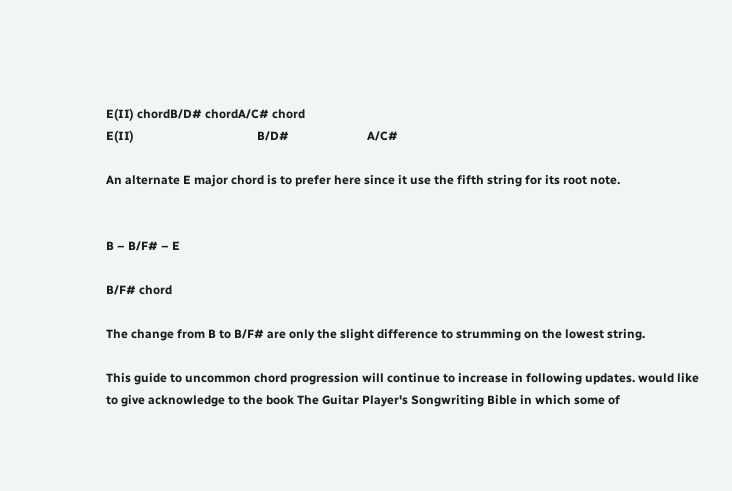E(II) chordB/D# chordA/C# chord
E(II)                                         B/D#                          A/C#

An alternate E major chord is to prefer here since it use the fifth string for its root note.


B – B/F# – E

B/F# chord

The change from B to B/F# are only the slight difference to strumming on the lowest string.

This guide to uncommon chord progression will continue to increase in following updates. would like to give acknowledge to the book The Guitar Player's Songwriting Bible in which some of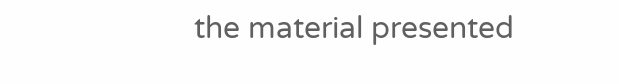the material presented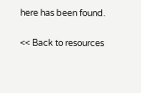here has been found.

<< Back to resources